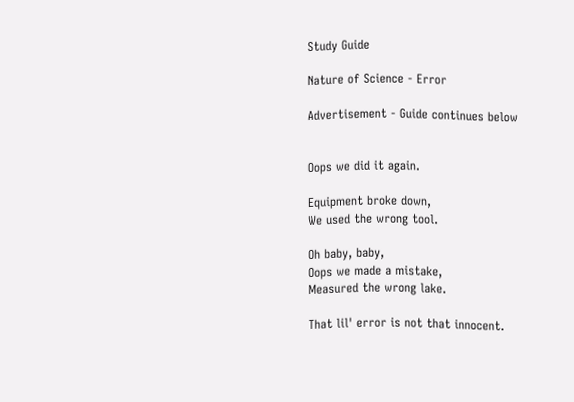Study Guide

Nature of Science - Error

Advertisement - Guide continues below


Oops we did it again.

Equipment broke down,
We used the wrong tool.

Oh baby, baby,
Oops we made a mistake,
Measured the wrong lake.

That lil' error is not that innocent.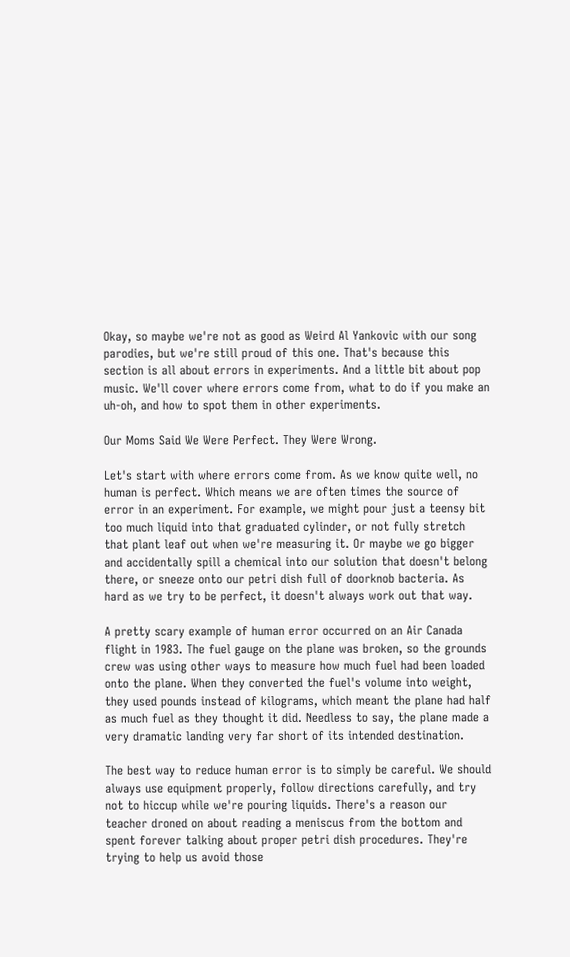Okay, so maybe we're not as good as Weird Al Yankovic with our song parodies, but we're still proud of this one. That's because this section is all about errors in experiments. And a little bit about pop music. We'll cover where errors come from, what to do if you make an uh-oh, and how to spot them in other experiments.

Our Moms Said We Were Perfect. They Were Wrong.

Let's start with where errors come from. As we know quite well, no human is perfect. Which means we are often times the source of error in an experiment. For example, we might pour just a teensy bit too much liquid into that graduated cylinder, or not fully stretch that plant leaf out when we're measuring it. Or maybe we go bigger and accidentally spill a chemical into our solution that doesn't belong there, or sneeze onto our petri dish full of doorknob bacteria. As hard as we try to be perfect, it doesn't always work out that way.

A pretty scary example of human error occurred on an Air Canada flight in 1983. The fuel gauge on the plane was broken, so the grounds crew was using other ways to measure how much fuel had been loaded onto the plane. When they converted the fuel's volume into weight, they used pounds instead of kilograms, which meant the plane had half as much fuel as they thought it did. Needless to say, the plane made a very dramatic landing very far short of its intended destination.

The best way to reduce human error is to simply be careful. We should always use equipment properly, follow directions carefully, and try not to hiccup while we're pouring liquids. There's a reason our teacher droned on about reading a meniscus from the bottom and spent forever talking about proper petri dish procedures. They're trying to help us avoid those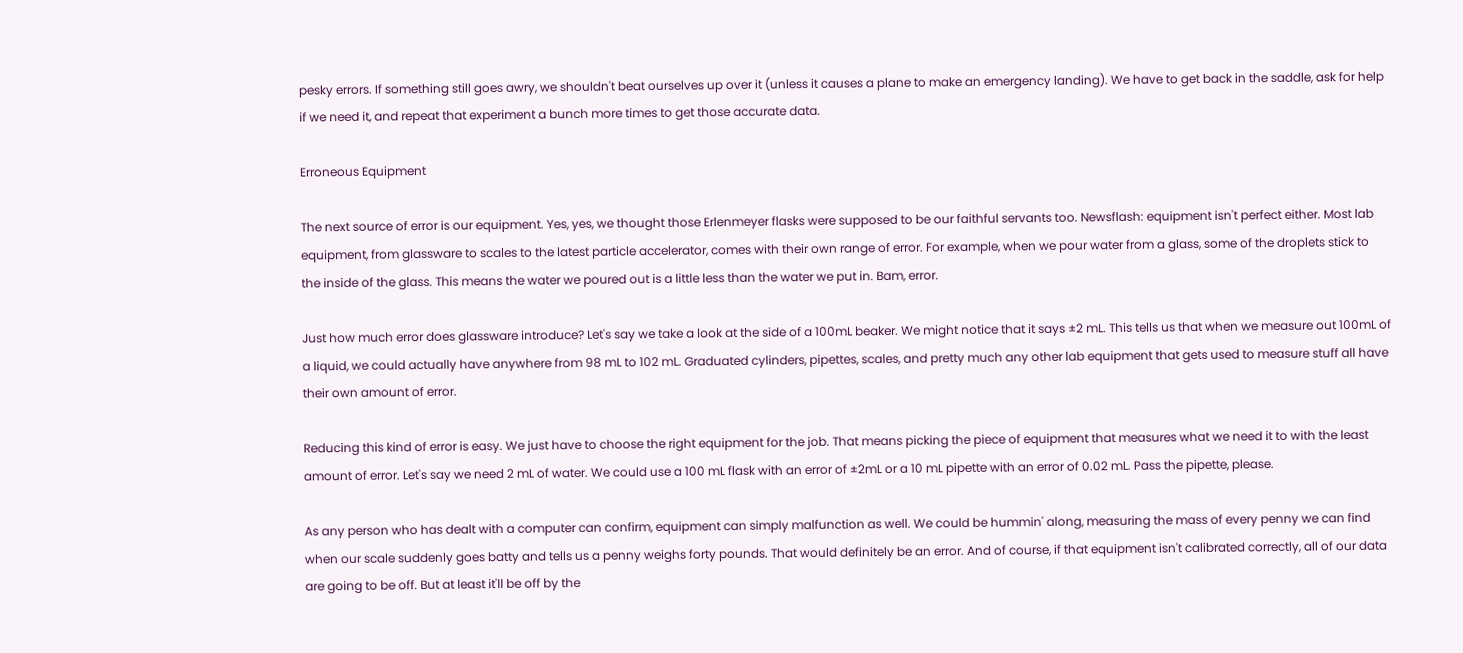pesky errors. If something still goes awry, we shouldn't beat ourselves up over it (unless it causes a plane to make an emergency landing). We have to get back in the saddle, ask for help if we need it, and repeat that experiment a bunch more times to get those accurate data.

Erroneous Equipment

The next source of error is our equipment. Yes, yes, we thought those Erlenmeyer flasks were supposed to be our faithful servants too. Newsflash: equipment isn't perfect either. Most lab equipment, from glassware to scales to the latest particle accelerator, comes with their own range of error. For example, when we pour water from a glass, some of the droplets stick to the inside of the glass. This means the water we poured out is a little less than the water we put in. Bam, error.

Just how much error does glassware introduce? Let's say we take a look at the side of a 100mL beaker. We might notice that it says ±2 mL. This tells us that when we measure out 100mL of a liquid, we could actually have anywhere from 98 mL to 102 mL. Graduated cylinders, pipettes, scales, and pretty much any other lab equipment that gets used to measure stuff all have their own amount of error.

Reducing this kind of error is easy. We just have to choose the right equipment for the job. That means picking the piece of equipment that measures what we need it to with the least amount of error. Let's say we need 2 mL of water. We could use a 100 mL flask with an error of ±2mL or a 10 mL pipette with an error of 0.02 mL. Pass the pipette, please.

As any person who has dealt with a computer can confirm, equipment can simply malfunction as well. We could be hummin' along, measuring the mass of every penny we can find when our scale suddenly goes batty and tells us a penny weighs forty pounds. That would definitely be an error. And of course, if that equipment isn't calibrated correctly, all of our data are going to be off. But at least it'll be off by the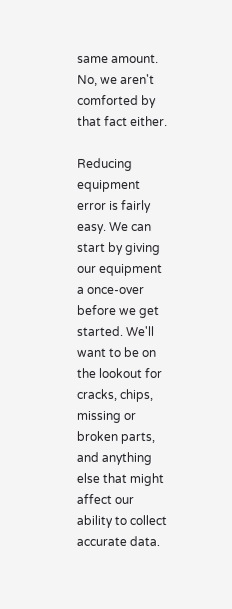same amount. No, we aren't comforted by that fact either.

Reducing equipment error is fairly easy. We can start by giving our equipment a once-over before we get started. We'll want to be on the lookout for cracks, chips, missing or broken parts, and anything else that might affect our ability to collect accurate data.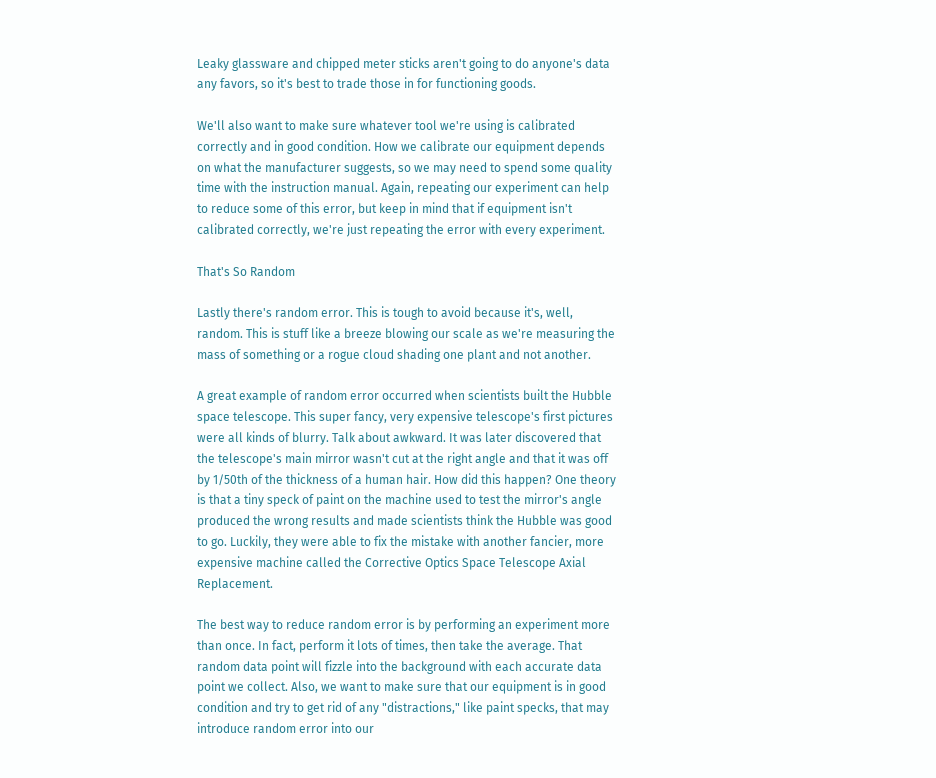Leaky glassware and chipped meter sticks aren't going to do anyone's data any favors, so it's best to trade those in for functioning goods.

We'll also want to make sure whatever tool we're using is calibrated correctly and in good condition. How we calibrate our equipment depends on what the manufacturer suggests, so we may need to spend some quality time with the instruction manual. Again, repeating our experiment can help to reduce some of this error, but keep in mind that if equipment isn't calibrated correctly, we're just repeating the error with every experiment.

That's So Random

Lastly there's random error. This is tough to avoid because it's, well, random. This is stuff like a breeze blowing our scale as we're measuring the mass of something or a rogue cloud shading one plant and not another.

A great example of random error occurred when scientists built the Hubble space telescope. This super fancy, very expensive telescope's first pictures were all kinds of blurry. Talk about awkward. It was later discovered that the telescope's main mirror wasn't cut at the right angle and that it was off by 1/50th of the thickness of a human hair. How did this happen? One theory is that a tiny speck of paint on the machine used to test the mirror's angle produced the wrong results and made scientists think the Hubble was good to go. Luckily, they were able to fix the mistake with another fancier, more expensive machine called the Corrective Optics Space Telescope Axial Replacement.

The best way to reduce random error is by performing an experiment more than once. In fact, perform it lots of times, then take the average. That random data point will fizzle into the background with each accurate data point we collect. Also, we want to make sure that our equipment is in good condition and try to get rid of any "distractions," like paint specks, that may introduce random error into our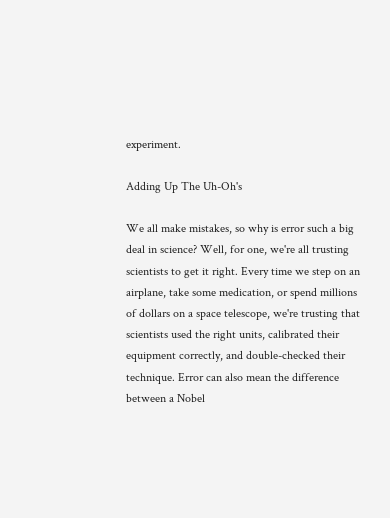experiment.

Adding Up The Uh-Oh's

We all make mistakes, so why is error such a big deal in science? Well, for one, we're all trusting scientists to get it right. Every time we step on an airplane, take some medication, or spend millions of dollars on a space telescope, we're trusting that scientists used the right units, calibrated their equipment correctly, and double-checked their technique. Error can also mean the difference between a Nobel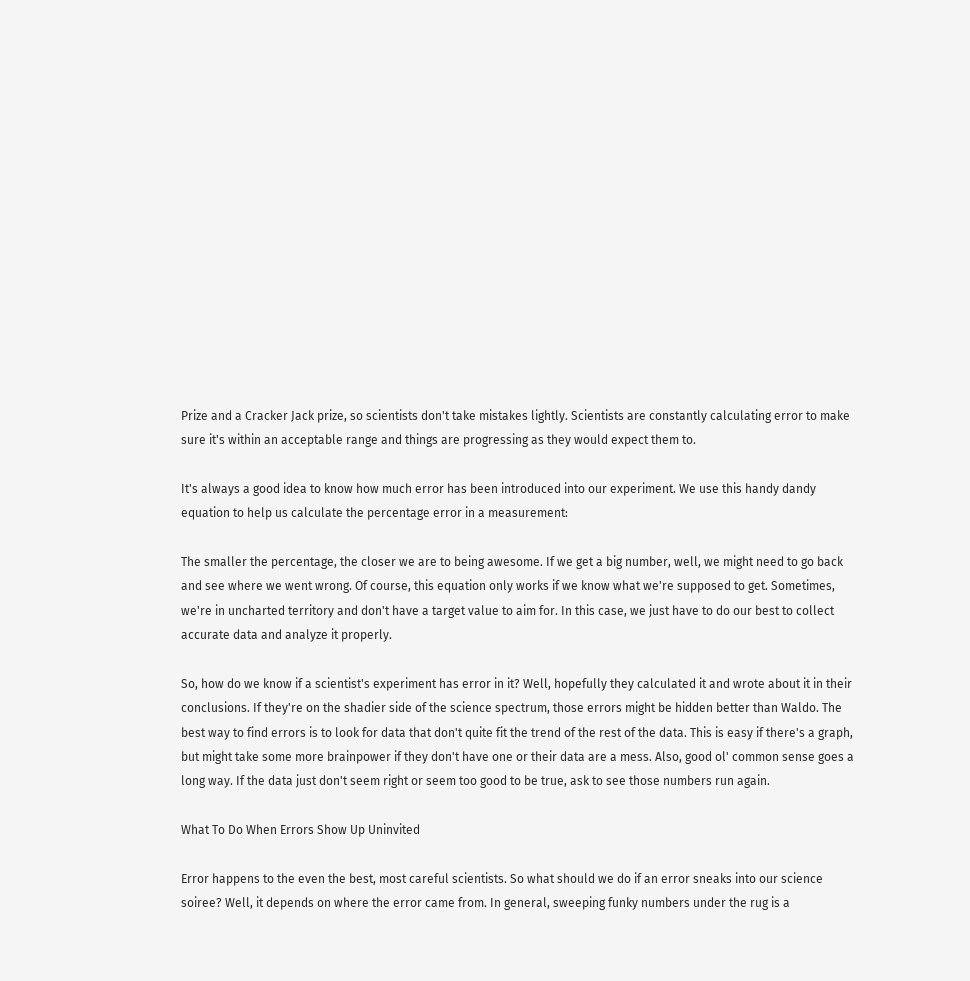Prize and a Cracker Jack prize, so scientists don't take mistakes lightly. Scientists are constantly calculating error to make sure it's within an acceptable range and things are progressing as they would expect them to.

It's always a good idea to know how much error has been introduced into our experiment. We use this handy dandy equation to help us calculate the percentage error in a measurement:

The smaller the percentage, the closer we are to being awesome. If we get a big number, well, we might need to go back and see where we went wrong. Of course, this equation only works if we know what we're supposed to get. Sometimes, we're in uncharted territory and don't have a target value to aim for. In this case, we just have to do our best to collect accurate data and analyze it properly.

So, how do we know if a scientist's experiment has error in it? Well, hopefully they calculated it and wrote about it in their conclusions. If they're on the shadier side of the science spectrum, those errors might be hidden better than Waldo. The best way to find errors is to look for data that don't quite fit the trend of the rest of the data. This is easy if there's a graph, but might take some more brainpower if they don't have one or their data are a mess. Also, good ol' common sense goes a long way. If the data just don't seem right or seem too good to be true, ask to see those numbers run again.

What To Do When Errors Show Up Uninvited

Error happens to the even the best, most careful scientists. So what should we do if an error sneaks into our science soiree? Well, it depends on where the error came from. In general, sweeping funky numbers under the rug is a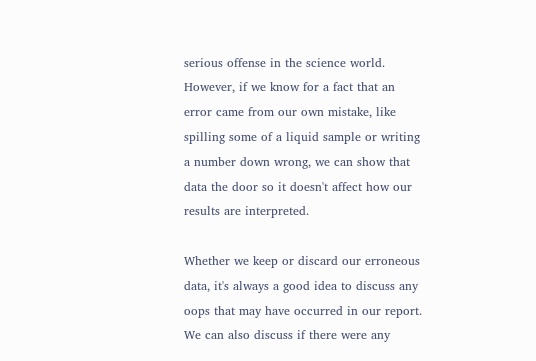serious offense in the science world. However, if we know for a fact that an error came from our own mistake, like spilling some of a liquid sample or writing a number down wrong, we can show that data the door so it doesn't affect how our results are interpreted.

Whether we keep or discard our erroneous data, it's always a good idea to discuss any oops that may have occurred in our report. We can also discuss if there were any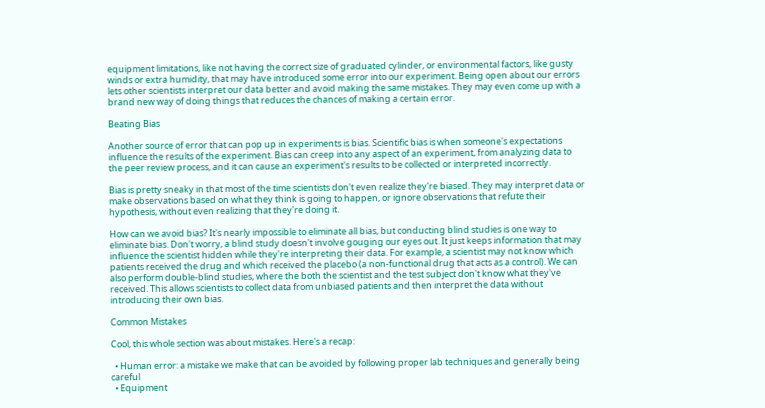equipment limitations, like not having the correct size of graduated cylinder, or environmental factors, like gusty winds or extra humidity, that may have introduced some error into our experiment. Being open about our errors lets other scientists interpret our data better and avoid making the same mistakes. They may even come up with a brand new way of doing things that reduces the chances of making a certain error.

Beating Bias

Another source of error that can pop up in experiments is bias. Scientific bias is when someone's expectations influence the results of the experiment. Bias can creep into any aspect of an experiment, from analyzing data to the peer review process, and it can cause an experiment's results to be collected or interpreted incorrectly.

Bias is pretty sneaky in that most of the time scientists don't even realize they're biased. They may interpret data or make observations based on what they think is going to happen, or ignore observations that refute their hypothesis, without even realizing that they're doing it.

How can we avoid bias? It's nearly impossible to eliminate all bias, but conducting blind studies is one way to eliminate bias. Don't worry, a blind study doesn't involve gouging our eyes out. It just keeps information that may influence the scientist hidden while they're interpreting their data. For example, a scientist may not know which patients received the drug and which received the placebo (a non-functional drug that acts as a control). We can also perform double-blind studies, where the both the scientist and the test subject don't know what they've received. This allows scientists to collect data from unbiased patients and then interpret the data without introducing their own bias.

Common Mistakes

Cool, this whole section was about mistakes. Here's a recap:

  • Human error: a mistake we make that can be avoided by following proper lab techniques and generally being careful
  • Equipment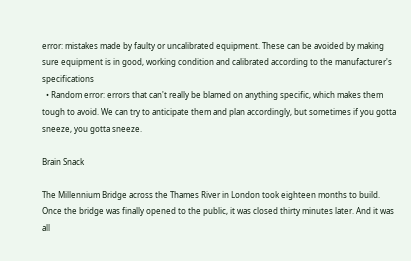error: mistakes made by faulty or uncalibrated equipment. These can be avoided by making sure equipment is in good, working condition and calibrated according to the manufacturer's specifications
  • Random error: errors that can't really be blamed on anything specific, which makes them tough to avoid. We can try to anticipate them and plan accordingly, but sometimes if you gotta sneeze, you gotta sneeze.

Brain Snack

The Millennium Bridge across the Thames River in London took eighteen months to build. Once the bridge was finally opened to the public, it was closed thirty minutes later. And it was all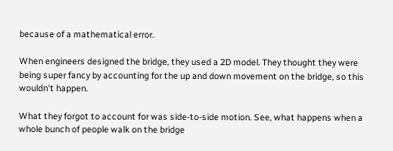because of a mathematical error.

When engineers designed the bridge, they used a 2D model. They thought they were being super fancy by accounting for the up and down movement on the bridge, so this wouldn't happen.

What they forgot to account for was side-to-side motion. See, what happens when a whole bunch of people walk on the bridge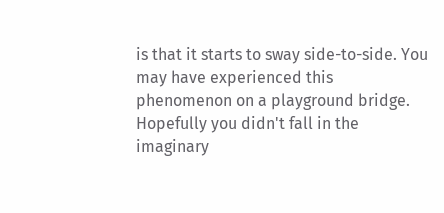is that it starts to sway side-to-side. You may have experienced this phenomenon on a playground bridge. Hopefully you didn't fall in the imaginary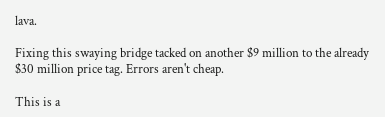lava.

Fixing this swaying bridge tacked on another $9 million to the already $30 million price tag. Errors aren't cheap.

This is a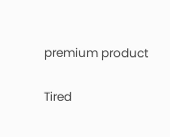premium product

Tired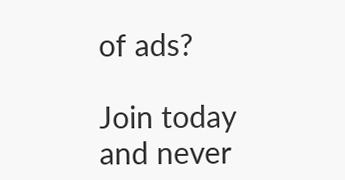of ads?

Join today and never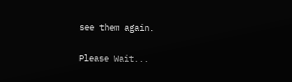see them again.

Please Wait...